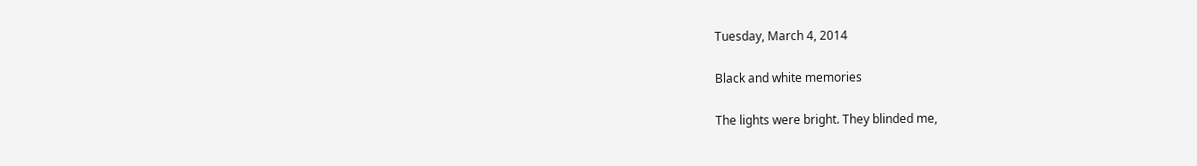Tuesday, March 4, 2014

Black and white memories

The lights were bright. They blinded me,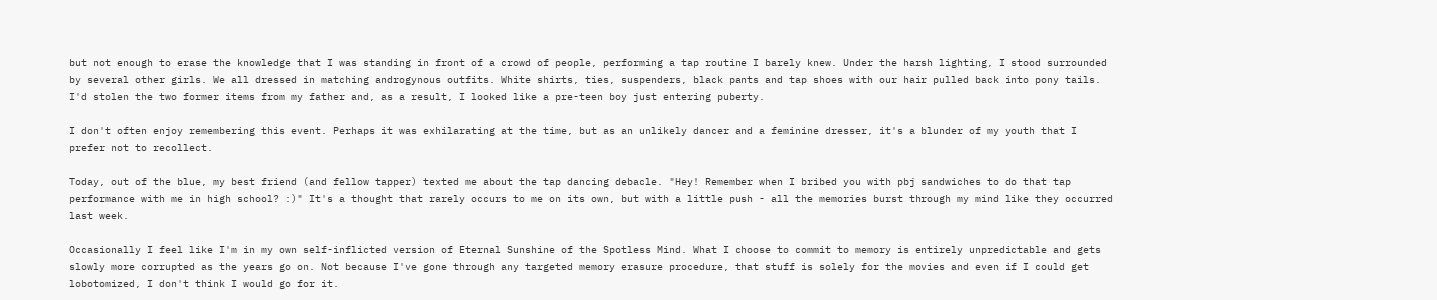but not enough to erase the knowledge that I was standing in front of a crowd of people, performing a tap routine I barely knew. Under the harsh lighting, I stood surrounded by several other girls. We all dressed in matching androgynous outfits. White shirts, ties, suspenders, black pants and tap shoes with our hair pulled back into pony tails. I'd stolen the two former items from my father and, as a result, I looked like a pre-teen boy just entering puberty.

I don't often enjoy remembering this event. Perhaps it was exhilarating at the time, but as an unlikely dancer and a feminine dresser, it's a blunder of my youth that I prefer not to recollect.

Today, out of the blue, my best friend (and fellow tapper) texted me about the tap dancing debacle. "Hey! Remember when I bribed you with pbj sandwiches to do that tap performance with me in high school? :)" It's a thought that rarely occurs to me on its own, but with a little push - all the memories burst through my mind like they occurred last week.

Occasionally I feel like I'm in my own self-inflicted version of Eternal Sunshine of the Spotless Mind. What I choose to commit to memory is entirely unpredictable and gets slowly more corrupted as the years go on. Not because I've gone through any targeted memory erasure procedure, that stuff is solely for the movies and even if I could get lobotomized, I don't think I would go for it.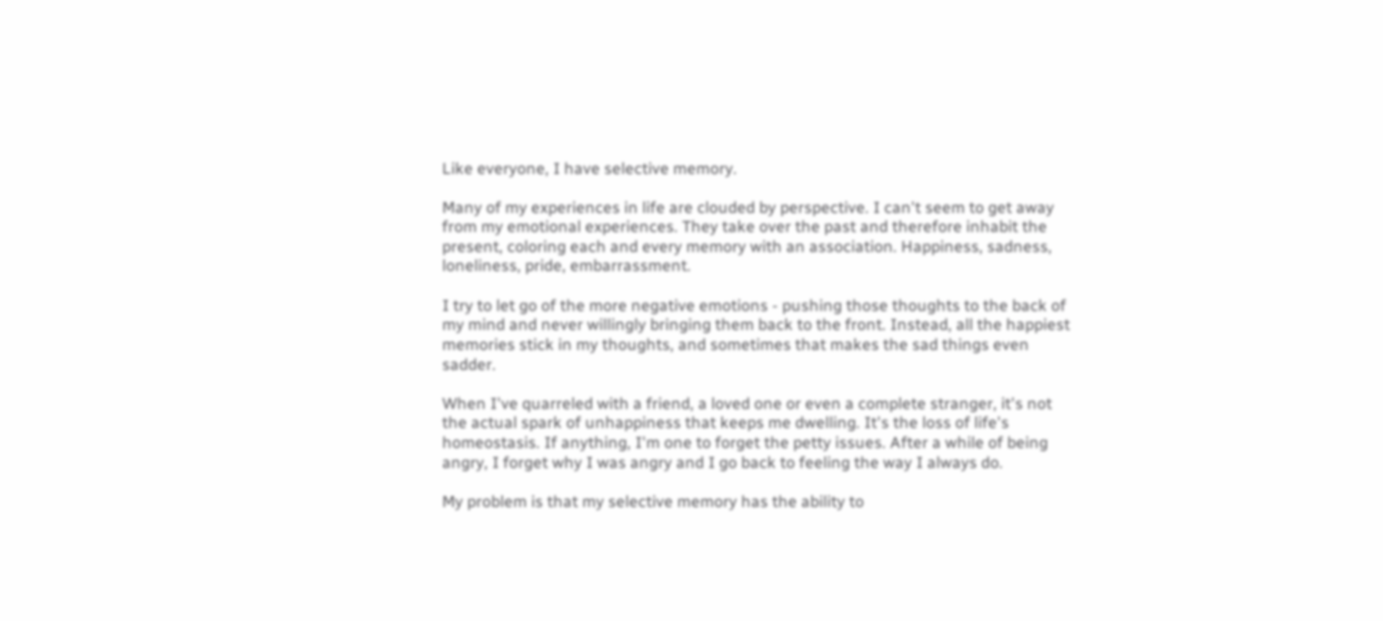Like everyone, I have selective memory.

Many of my experiences in life are clouded by perspective. I can't seem to get away from my emotional experiences. They take over the past and therefore inhabit the present, coloring each and every memory with an association. Happiness, sadness, loneliness, pride, embarrassment.

I try to let go of the more negative emotions - pushing those thoughts to the back of my mind and never willingly bringing them back to the front. Instead, all the happiest memories stick in my thoughts, and sometimes that makes the sad things even sadder.

When I've quarreled with a friend, a loved one or even a complete stranger, it's not the actual spark of unhappiness that keeps me dwelling. It's the loss of life's homeostasis. If anything, I'm one to forget the petty issues. After a while of being angry, I forget why I was angry and I go back to feeling the way I always do.

My problem is that my selective memory has the ability to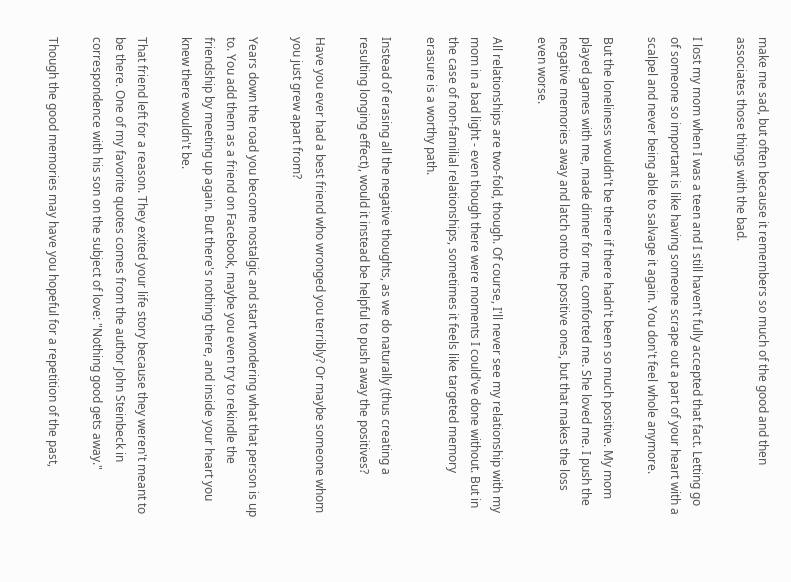make me sad, but often because it remembers so much of the good and then associates those things with the bad.

I lost my mom when I was a teen and I still haven't fully accepted that fact. Letting go of someone so important is like having someone scrape out a part of your heart with a scalpel and never being able to salvage it again. You don't feel whole anymore.

But the loneliness wouldn't be there if there hadn't been so much positive. My mom played games with me, made dinner for me, comforted me. She loved me. I push the negative memories away and latch onto the positive ones, but that makes the loss even worse.

All relationships are two-fold, though. Of course, I'll never see my relationship with my mom in a bad light - even though there were moments I could've done without. But in the case of non-familial relationships, sometimes it feels like targeted memory erasure is a worthy path.

Instead of erasing all the negative thoughts, as we do naturally (thus creating a resulting longing effect), would it instead be helpful to push away the positives?

Have you ever had a best friend who wronged you terribly? Or maybe someone whom you just grew apart from?

Years down the road you become nostalgic and start wondering what that person is up to. You add them as a friend on Facebook, maybe you even try to rekindle the friendship by meeting up again. But there's nothing there, and inside your heart you knew there wouldn't be.

That friend left for a reason. They exited your life story because they weren't meant to be there. One of my favorite quotes comes from the author John Steinbeck in correspondence with his son on the subject of love: "Nothing good gets away."

Though the good memories may have you hopeful for a repetition of the past,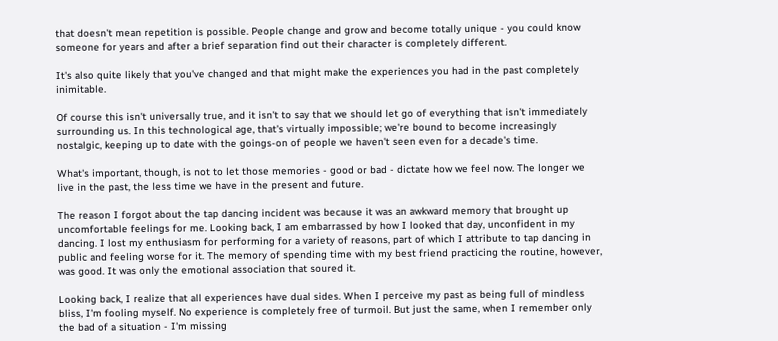that doesn't mean repetition is possible. People change and grow and become totally unique - you could know someone for years and after a brief separation find out their character is completely different.

It's also quite likely that you've changed and that might make the experiences you had in the past completely inimitable.

Of course this isn't universally true, and it isn't to say that we should let go of everything that isn't immediately surrounding us. In this technological age, that's virtually impossible; we're bound to become increasingly nostalgic, keeping up to date with the goings-on of people we haven't seen even for a decade's time.

What's important, though, is not to let those memories - good or bad - dictate how we feel now. The longer we live in the past, the less time we have in the present and future.

The reason I forgot about the tap dancing incident was because it was an awkward memory that brought up uncomfortable feelings for me. Looking back, I am embarrassed by how I looked that day, unconfident in my dancing. I lost my enthusiasm for performing for a variety of reasons, part of which I attribute to tap dancing in public and feeling worse for it. The memory of spending time with my best friend practicing the routine, however, was good. It was only the emotional association that soured it.

Looking back, I realize that all experiences have dual sides. When I perceive my past as being full of mindless bliss, I'm fooling myself. No experience is completely free of turmoil. But just the same, when I remember only the bad of a situation - I'm missing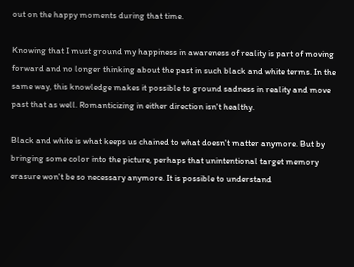out on the happy moments during that time.

Knowing that I must ground my happiness in awareness of reality is part of moving forward and no longer thinking about the past in such black and white terms. In the same way, this knowledge makes it possible to ground sadness in reality and move past that as well. Romanticizing in either direction isn't healthy.

Black and white is what keeps us chained to what doesn't matter anymore. But by bringing some color into the picture, perhaps that unintentional target memory erasure won't be so necessary anymore. It is possible to understand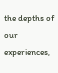the depths of our experiences,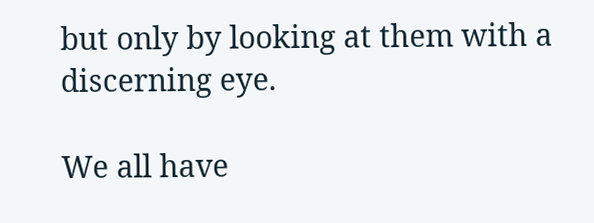but only by looking at them with a discerning eye.

We all have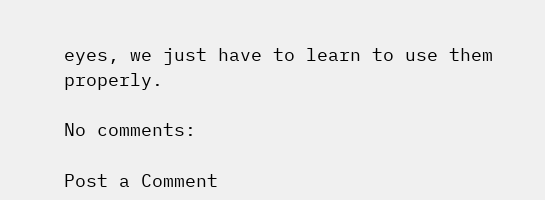eyes, we just have to learn to use them properly.

No comments:

Post a Comment